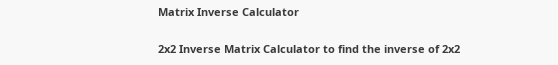Matrix Inverse Calculator

2x2 Inverse Matrix Calculator to find the inverse of 2x2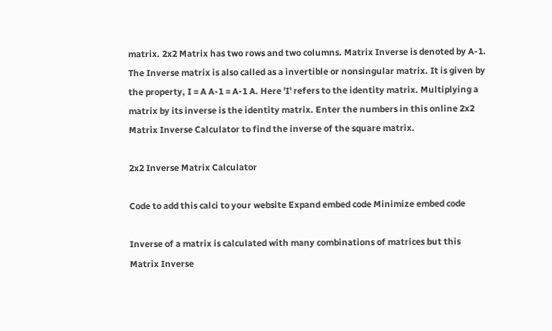matrix. 2x2 Matrix has two rows and two columns. Matrix Inverse is denoted by A-1. The Inverse matrix is also called as a invertible or nonsingular matrix. It is given by the property, I = A A-1 = A-1 A. Here 'I' refers to the identity matrix. Multiplying a matrix by its inverse is the identity matrix. Enter the numbers in this online 2x2 Matrix Inverse Calculator to find the inverse of the square matrix.

2x2 Inverse Matrix Calculator

Code to add this calci to your website Expand embed code Minimize embed code

Inverse of a matrix is calculated with many combinations of matrices but this Matrix Inverse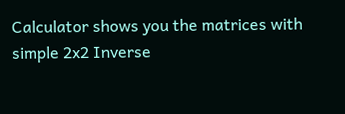Calculator shows you the matrices with simple 2x2 Inverse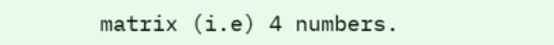matrix (i.e) 4 numbers.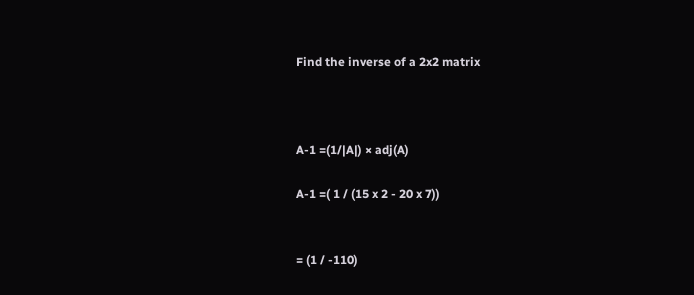Find the inverse of a 2x2 matrix



A-1 =(1/|A|) × adj(A)

A-1 =( 1 / (15 x 2 - 20 x 7))


= (1 / -110)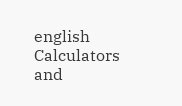english Calculators and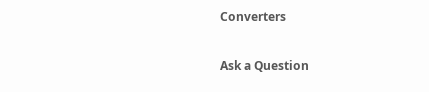Converters

Ask a Question